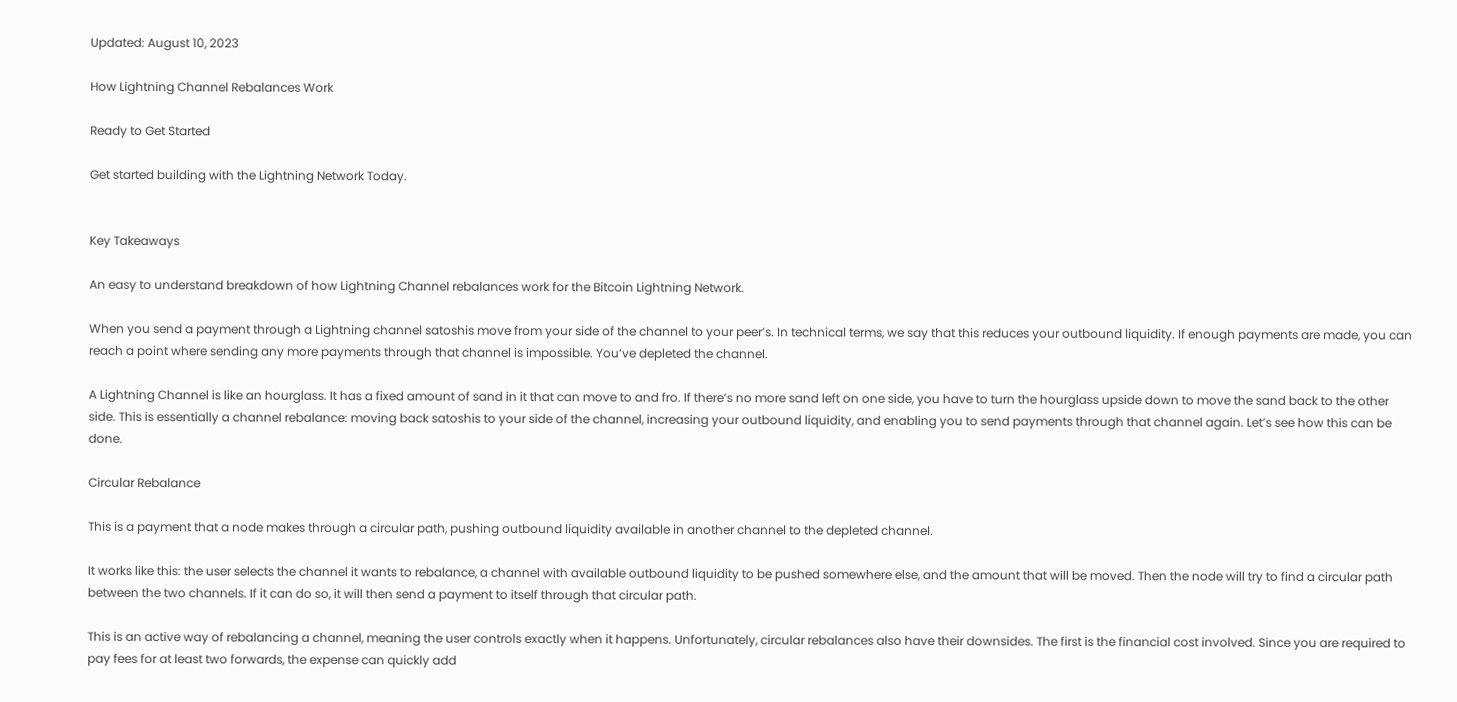Updated: August 10, 2023

How Lightning Channel Rebalances Work

Ready to Get Started

Get started building with the Lightning Network Today.


Key Takeaways

An easy to understand breakdown of how Lightning Channel rebalances work for the Bitcoin Lightning Network.

When you send a payment through a Lightning channel satoshis move from your side of the channel to your peer’s. In technical terms, we say that this reduces your outbound liquidity. If enough payments are made, you can reach a point where sending any more payments through that channel is impossible. You’ve depleted the channel.

A Lightning Channel is like an hourglass. It has a fixed amount of sand in it that can move to and fro. If there’s no more sand left on one side, you have to turn the hourglass upside down to move the sand back to the other side. This is essentially a channel rebalance: moving back satoshis to your side of the channel, increasing your outbound liquidity, and enabling you to send payments through that channel again. Let’s see how this can be done.

Circular Rebalance

This is a payment that a node makes through a circular path, pushing outbound liquidity available in another channel to the depleted channel.

It works like this: the user selects the channel it wants to rebalance, a channel with available outbound liquidity to be pushed somewhere else, and the amount that will be moved. Then the node will try to find a circular path between the two channels. If it can do so, it will then send a payment to itself through that circular path.

This is an active way of rebalancing a channel, meaning the user controls exactly when it happens. Unfortunately, circular rebalances also have their downsides. The first is the financial cost involved. Since you are required to pay fees for at least two forwards, the expense can quickly add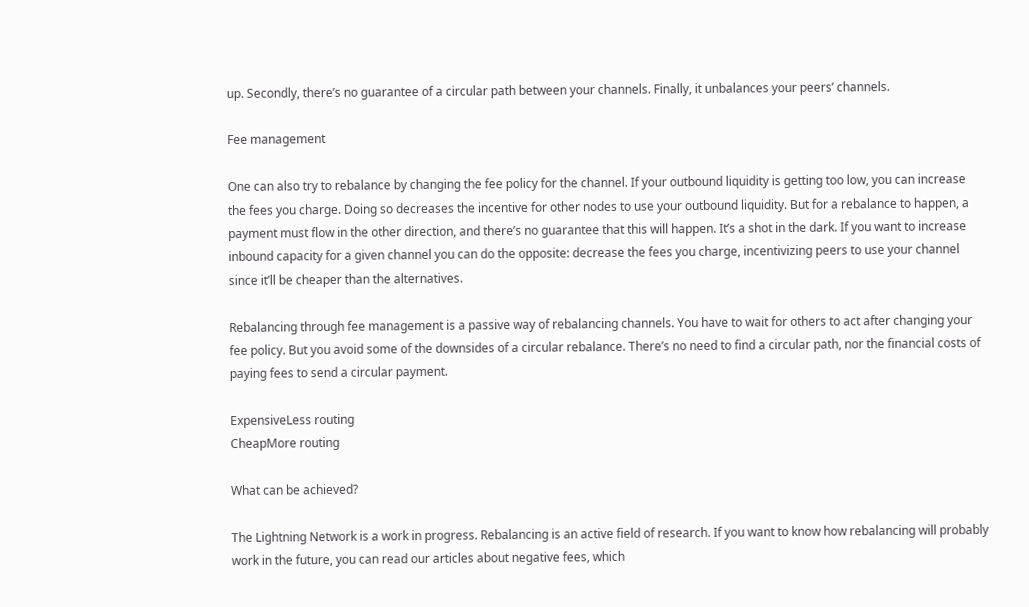up. Secondly, there’s no guarantee of a circular path between your channels. Finally, it unbalances your peers’ channels.

Fee management

One can also try to rebalance by changing the fee policy for the channel. If your outbound liquidity is getting too low, you can increase the fees you charge. Doing so decreases the incentive for other nodes to use your outbound liquidity. But for a rebalance to happen, a payment must flow in the other direction, and there’s no guarantee that this will happen. It’s a shot in the dark. If you want to increase inbound capacity for a given channel you can do the opposite: decrease the fees you charge, incentivizing peers to use your channel since it’ll be cheaper than the alternatives.

Rebalancing through fee management is a passive way of rebalancing channels. You have to wait for others to act after changing your fee policy. But you avoid some of the downsides of a circular rebalance. There’s no need to find a circular path, nor the financial costs of paying fees to send a circular payment.

ExpensiveLess routing
CheapMore routing

What can be achieved?

The Lightning Network is a work in progress. Rebalancing is an active field of research. If you want to know how rebalancing will probably work in the future, you can read our articles about negative fees, which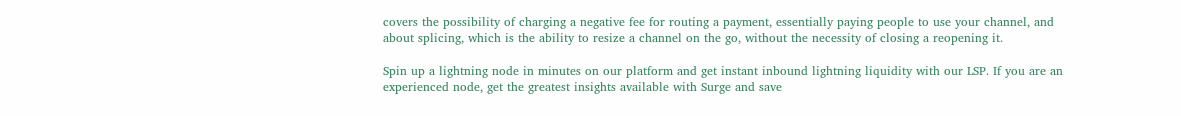covers the possibility of charging a negative fee for routing a payment, essentially paying people to use your channel, and about splicing, which is the ability to resize a channel on the go, without the necessity of closing a reopening it.

Spin up a lightning node in minutes on our platform and get instant inbound lightning liquidity with our LSP. If you are an experienced node, get the greatest insights available with Surge and save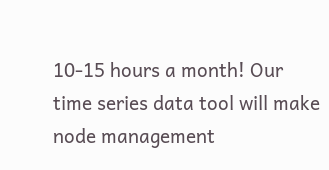10-15 hours a month! Our time series data tool will make node management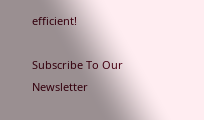efficient!

Subscribe To Our Newsletter